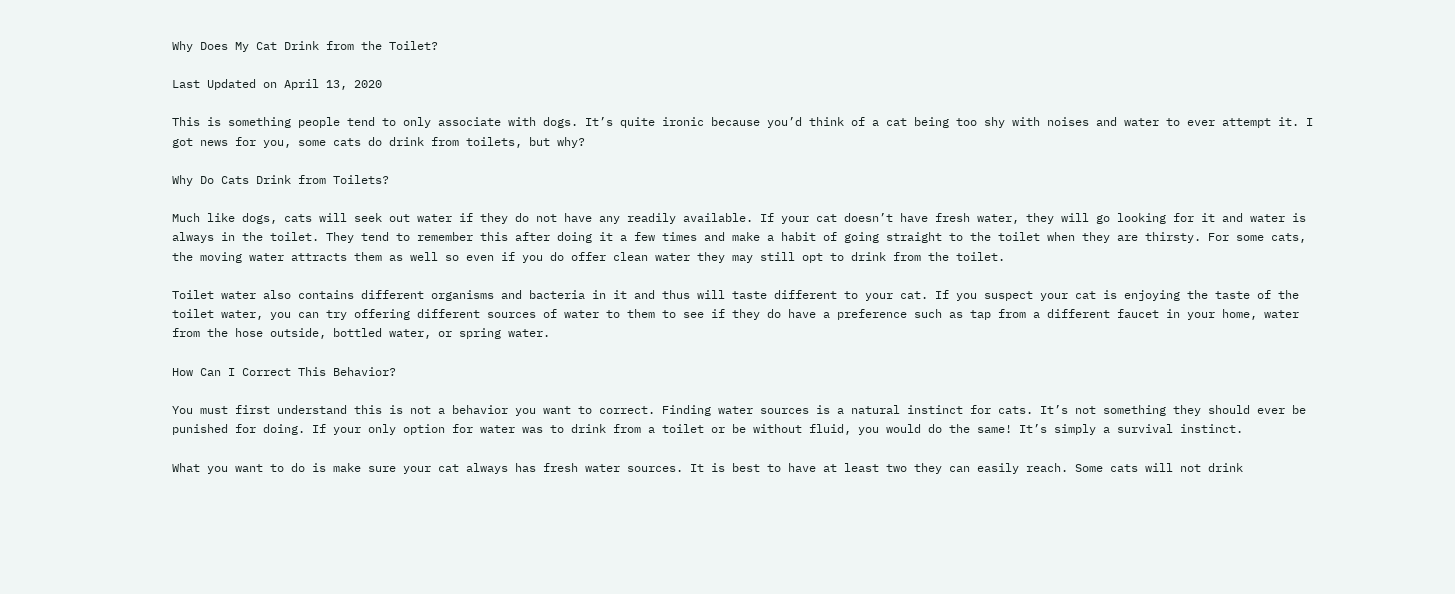Why Does My Cat Drink from the Toilet?

Last Updated on April 13, 2020

This is something people tend to only associate with dogs. It’s quite ironic because you’d think of a cat being too shy with noises and water to ever attempt it. I got news for you, some cats do drink from toilets, but why?

Why Do Cats Drink from Toilets?

Much like dogs, cats will seek out water if they do not have any readily available. If your cat doesn’t have fresh water, they will go looking for it and water is always in the toilet. They tend to remember this after doing it a few times and make a habit of going straight to the toilet when they are thirsty. For some cats, the moving water attracts them as well so even if you do offer clean water they may still opt to drink from the toilet.

Toilet water also contains different organisms and bacteria in it and thus will taste different to your cat. If you suspect your cat is enjoying the taste of the toilet water, you can try offering different sources of water to them to see if they do have a preference such as tap from a different faucet in your home, water from the hose outside, bottled water, or spring water.

How Can I Correct This Behavior?

You must first understand this is not a behavior you want to correct. Finding water sources is a natural instinct for cats. It’s not something they should ever be punished for doing. If your only option for water was to drink from a toilet or be without fluid, you would do the same! It’s simply a survival instinct.

What you want to do is make sure your cat always has fresh water sources. It is best to have at least two they can easily reach. Some cats will not drink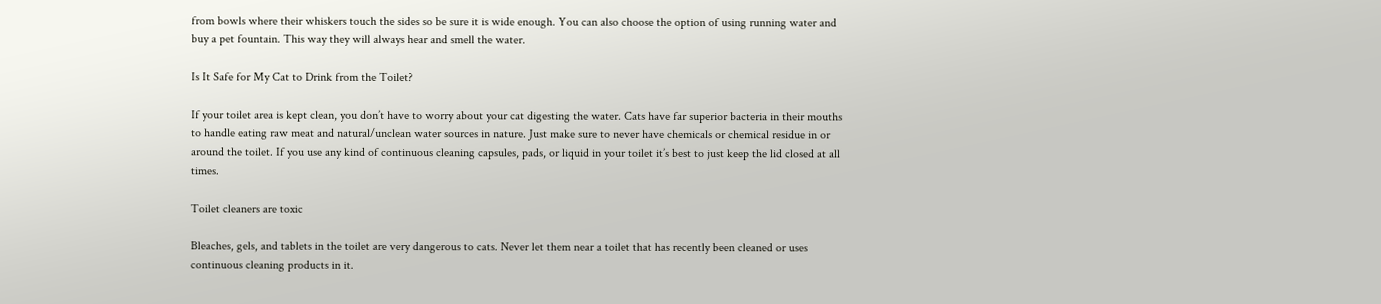from bowls where their whiskers touch the sides so be sure it is wide enough. You can also choose the option of using running water and buy a pet fountain. This way they will always hear and smell the water.

Is It Safe for My Cat to Drink from the Toilet?

If your toilet area is kept clean, you don’t have to worry about your cat digesting the water. Cats have far superior bacteria in their mouths to handle eating raw meat and natural/unclean water sources in nature. Just make sure to never have chemicals or chemical residue in or around the toilet. If you use any kind of continuous cleaning capsules, pads, or liquid in your toilet it’s best to just keep the lid closed at all times.

Toilet cleaners are toxic

Bleaches, gels, and tablets in the toilet are very dangerous to cats. Never let them near a toilet that has recently been cleaned or uses continuous cleaning products in it.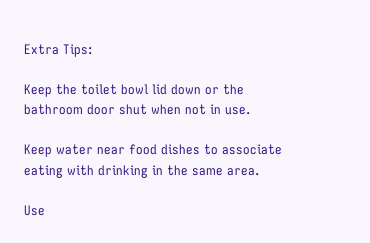Extra Tips:

Keep the toilet bowl lid down or the bathroom door shut when not in use.

Keep water near food dishes to associate eating with drinking in the same area.

Use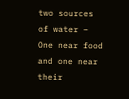two sources of water – One near food and one near their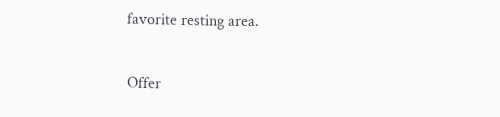favorite resting area.

Offer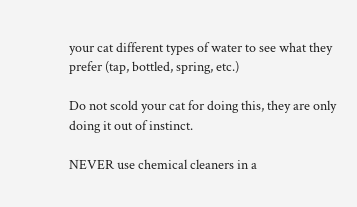your cat different types of water to see what they prefer (tap, bottled, spring, etc.)

Do not scold your cat for doing this, they are only doing it out of instinct.

NEVER use chemical cleaners in a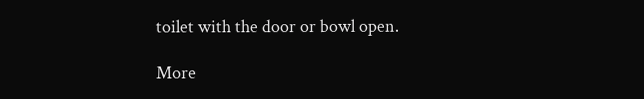toilet with the door or bowl open.

More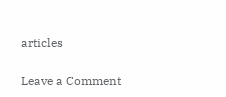articles

Leave a Comment